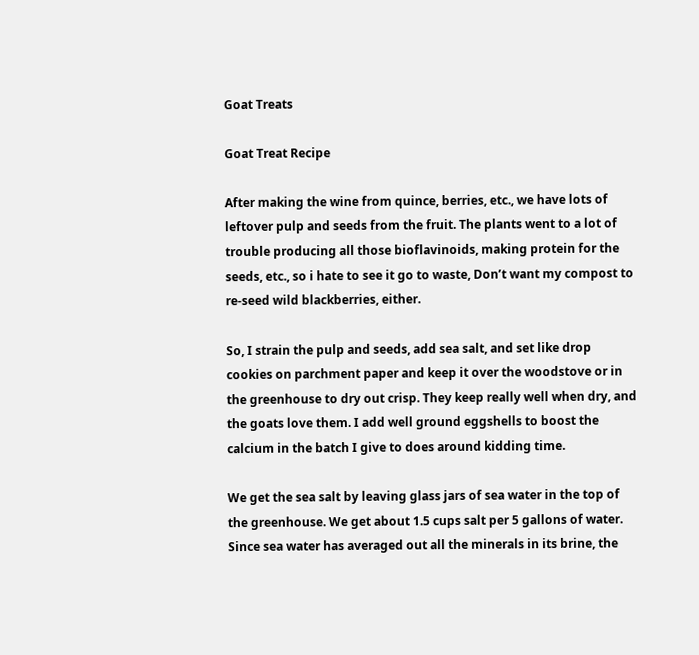Goat Treats

Goat Treat Recipe

After making the wine from quince, berries, etc., we have lots of leftover pulp and seeds from the fruit. The plants went to a lot of trouble producing all those bioflavinoids, making protein for the seeds, etc., so i hate to see it go to waste, Don’t want my compost to re-seed wild blackberries, either.

So, I strain the pulp and seeds, add sea salt, and set like drop cookies on parchment paper and keep it over the woodstove or in the greenhouse to dry out crisp. They keep really well when dry, and the goats love them. I add well ground eggshells to boost the calcium in the batch I give to does around kidding time.

We get the sea salt by leaving glass jars of sea water in the top of the greenhouse. We get about 1.5 cups salt per 5 gallons of water. Since sea water has averaged out all the minerals in its brine, the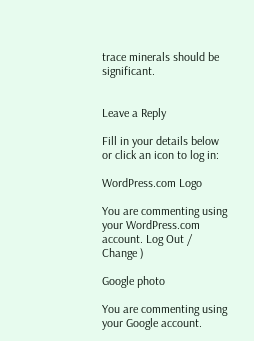trace minerals should be significant.


Leave a Reply

Fill in your details below or click an icon to log in:

WordPress.com Logo

You are commenting using your WordPress.com account. Log Out /  Change )

Google photo

You are commenting using your Google account.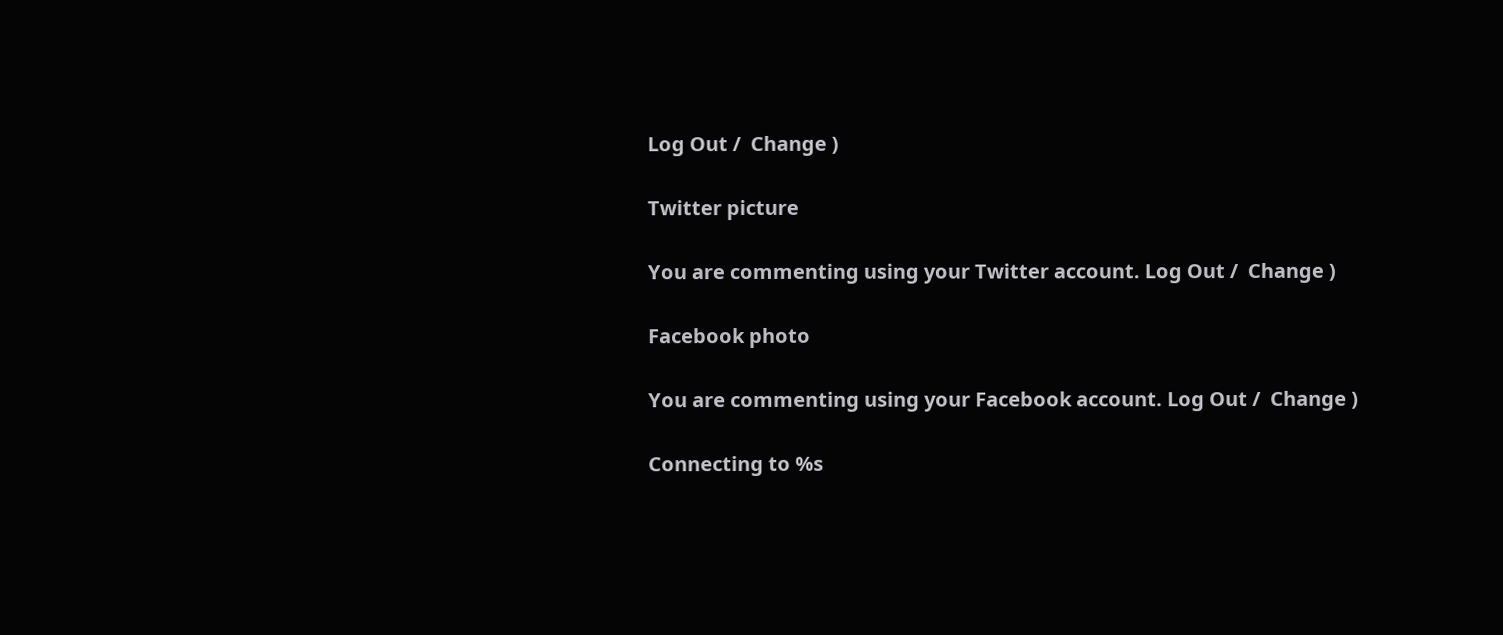Log Out /  Change )

Twitter picture

You are commenting using your Twitter account. Log Out /  Change )

Facebook photo

You are commenting using your Facebook account. Log Out /  Change )

Connecting to %s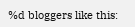%d bloggers like this: